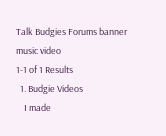Talk Budgies Forums banner
music video
1-1 of 1 Results
  1. Budgie Videos
    I made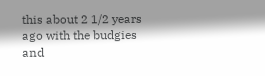this about 2 1/2 years ago with the budgies and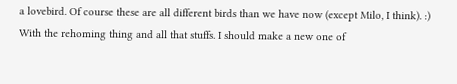a lovebird. Of course these are all different birds than we have now (except Milo, I think). :) With the rehoming thing and all that stuffs. I should make a new one of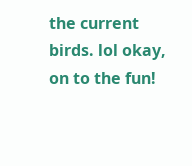the current birds. lol okay, on to the fun!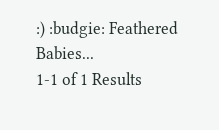:) :budgie: Feathered Babies...
1-1 of 1 Results